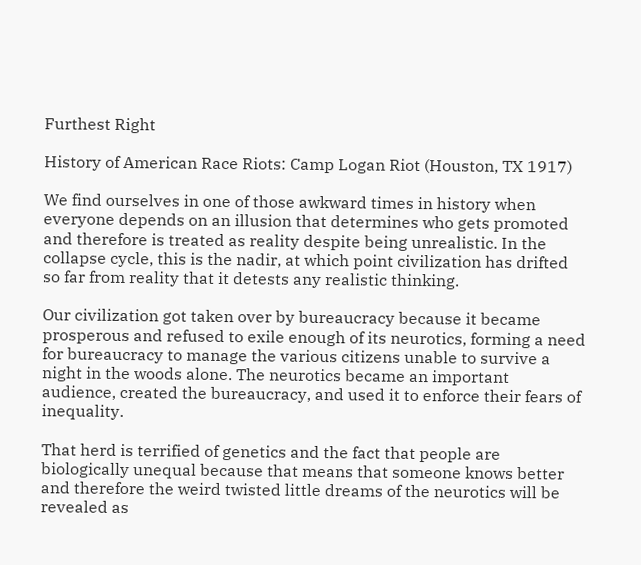Furthest Right

History of American Race Riots: Camp Logan Riot (Houston, TX 1917)

We find ourselves in one of those awkward times in history when everyone depends on an illusion that determines who gets promoted and therefore is treated as reality despite being unrealistic. In the collapse cycle, this is the nadir, at which point civilization has drifted so far from reality that it detests any realistic thinking.

Our civilization got taken over by bureaucracy because it became prosperous and refused to exile enough of its neurotics, forming a need for bureaucracy to manage the various citizens unable to survive a night in the woods alone. The neurotics became an important audience, created the bureaucracy, and used it to enforce their fears of inequality.

That herd is terrified of genetics and the fact that people are biologically unequal because that means that someone knows better and therefore the weird twisted little dreams of the neurotics will be revealed as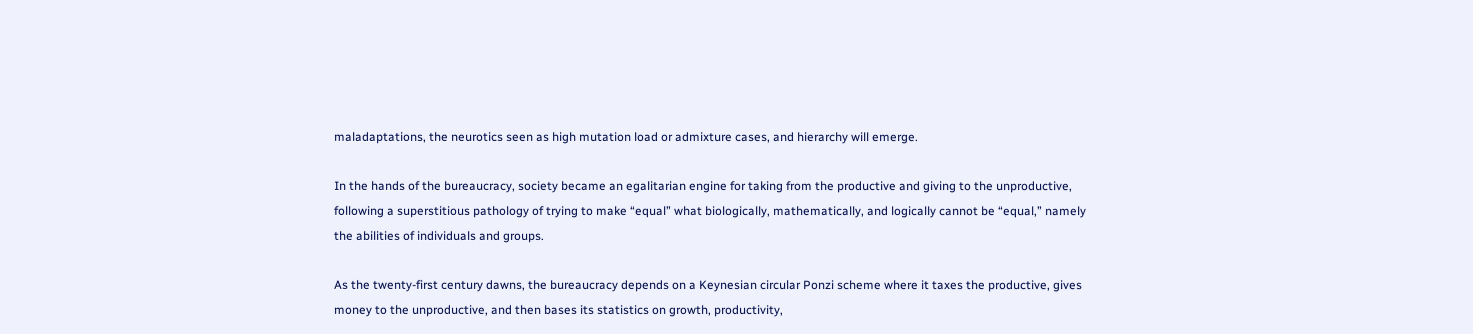maladaptations, the neurotics seen as high mutation load or admixture cases, and hierarchy will emerge.

In the hands of the bureaucracy, society became an egalitarian engine for taking from the productive and giving to the unproductive, following a superstitious pathology of trying to make “equal” what biologically, mathematically, and logically cannot be “equal,” namely the abilities of individuals and groups.

As the twenty-first century dawns, the bureaucracy depends on a Keynesian circular Ponzi scheme where it taxes the productive, gives money to the unproductive, and then bases its statistics on growth, productivity,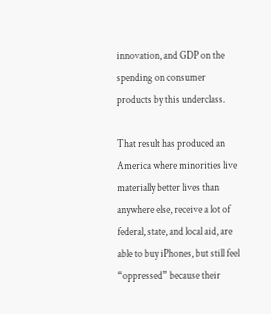innovation, and GDP on the spending on consumer products by this underclass.

That result has produced an America where minorities live materially better lives than anywhere else, receive a lot of federal, state, and local aid, are able to buy iPhones, but still feel “oppressed” because their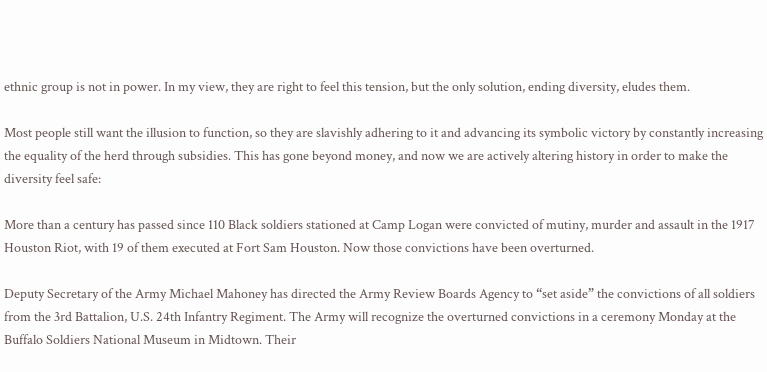ethnic group is not in power. In my view, they are right to feel this tension, but the only solution, ending diversity, eludes them.

Most people still want the illusion to function, so they are slavishly adhering to it and advancing its symbolic victory by constantly increasing the equality of the herd through subsidies. This has gone beyond money, and now we are actively altering history in order to make the diversity feel safe:

More than a century has passed since 110 Black soldiers stationed at Camp Logan were convicted of mutiny, murder and assault in the 1917 Houston Riot, with 19 of them executed at Fort Sam Houston. Now those convictions have been overturned.

Deputy Secretary of the Army Michael Mahoney has directed the Army Review Boards Agency to “set aside” the convictions of all soldiers from the 3rd Battalion, U.S. 24th Infantry Regiment. The Army will recognize the overturned convictions in a ceremony Monday at the Buffalo Soldiers National Museum in Midtown. Their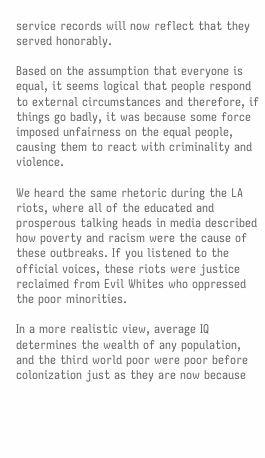service records will now reflect that they served honorably.

Based on the assumption that everyone is equal, it seems logical that people respond to external circumstances and therefore, if things go badly, it was because some force imposed unfairness on the equal people, causing them to react with criminality and violence.

We heard the same rhetoric during the LA riots, where all of the educated and prosperous talking heads in media described how poverty and racism were the cause of these outbreaks. If you listened to the official voices, these riots were justice reclaimed from Evil Whites who oppressed the poor minorities.

In a more realistic view, average IQ determines the wealth of any population, and the third world poor were poor before colonization just as they are now because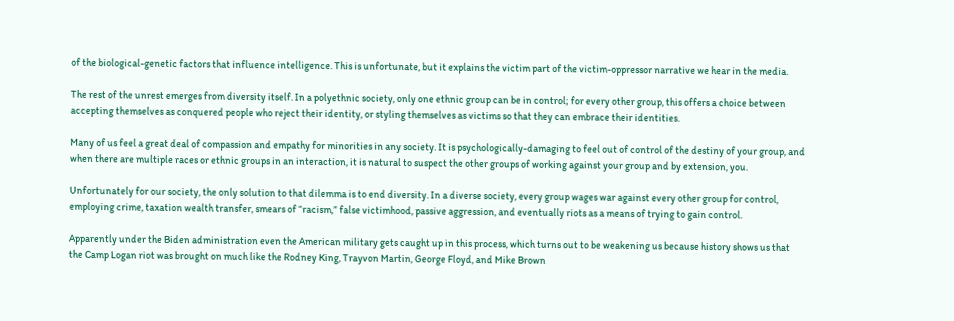of the biological-genetic factors that influence intelligence. This is unfortunate, but it explains the victim part of the victim-oppressor narrative we hear in the media.

The rest of the unrest emerges from diversity itself. In a polyethnic society, only one ethnic group can be in control; for every other group, this offers a choice between accepting themselves as conquered people who reject their identity, or styling themselves as victims so that they can embrace their identities.

Many of us feel a great deal of compassion and empathy for minorities in any society. It is psychologically-damaging to feel out of control of the destiny of your group, and when there are multiple races or ethnic groups in an interaction, it is natural to suspect the other groups of working against your group and by extension, you.

Unfortunately for our society, the only solution to that dilemma is to end diversity. In a diverse society, every group wages war against every other group for control, employing crime, taxation wealth transfer, smears of “racism,” false victimhood, passive aggression, and eventually riots as a means of trying to gain control.

Apparently under the Biden administration even the American military gets caught up in this process, which turns out to be weakening us because history shows us that the Camp Logan riot was brought on much like the Rodney King, Trayvon Martin, George Floyd, and Mike Brown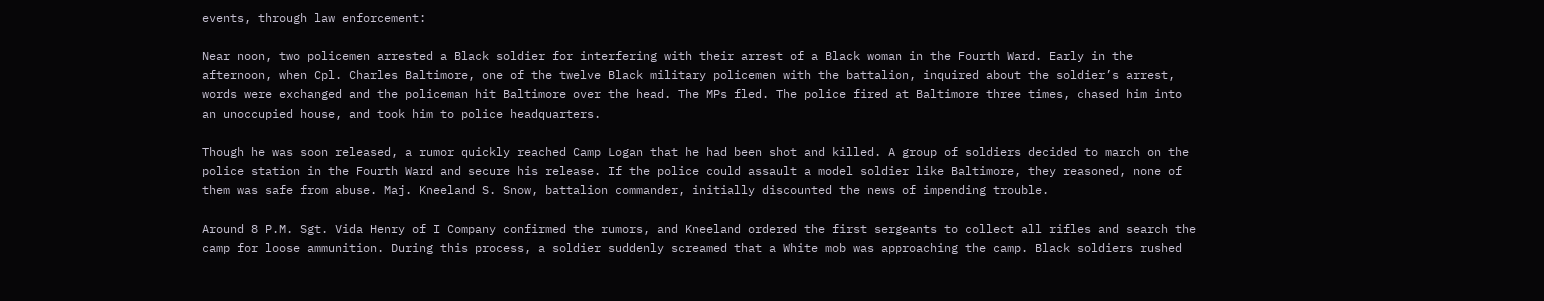events, through law enforcement:

Near noon, two policemen arrested a Black soldier for interfering with their arrest of a Black woman in the Fourth Ward. Early in the afternoon, when Cpl. Charles Baltimore, one of the twelve Black military policemen with the battalion, inquired about the soldier’s arrest, words were exchanged and the policeman hit Baltimore over the head. The MPs fled. The police fired at Baltimore three times, chased him into an unoccupied house, and took him to police headquarters.

Though he was soon released, a rumor quickly reached Camp Logan that he had been shot and killed. A group of soldiers decided to march on the police station in the Fourth Ward and secure his release. If the police could assault a model soldier like Baltimore, they reasoned, none of them was safe from abuse. Maj. Kneeland S. Snow, battalion commander, initially discounted the news of impending trouble.

Around 8 P.M. Sgt. Vida Henry of I Company confirmed the rumors, and Kneeland ordered the first sergeants to collect all rifles and search the camp for loose ammunition. During this process, a soldier suddenly screamed that a White mob was approaching the camp. Black soldiers rushed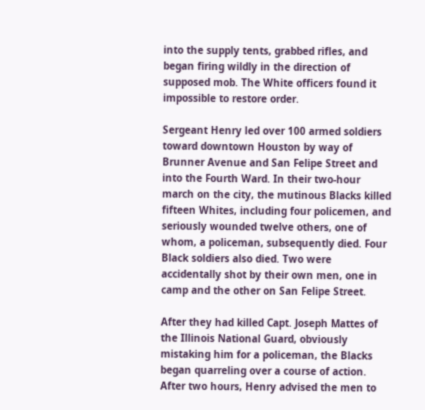into the supply tents, grabbed rifles, and began firing wildly in the direction of supposed mob. The White officers found it impossible to restore order.

Sergeant Henry led over 100 armed soldiers toward downtown Houston by way of Brunner Avenue and San Felipe Street and into the Fourth Ward. In their two-hour march on the city, the mutinous Blacks killed fifteen Whites, including four policemen, and seriously wounded twelve others, one of whom, a policeman, subsequently died. Four Black soldiers also died. Two were accidentally shot by their own men, one in camp and the other on San Felipe Street.

After they had killed Capt. Joseph Mattes of the Illinois National Guard, obviously mistaking him for a policeman, the Blacks began quarreling over a course of action. After two hours, Henry advised the men to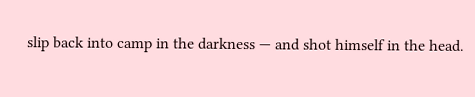slip back into camp in the darkness — and shot himself in the head.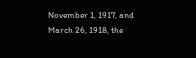November 1, 1917, and March 26, 1918, the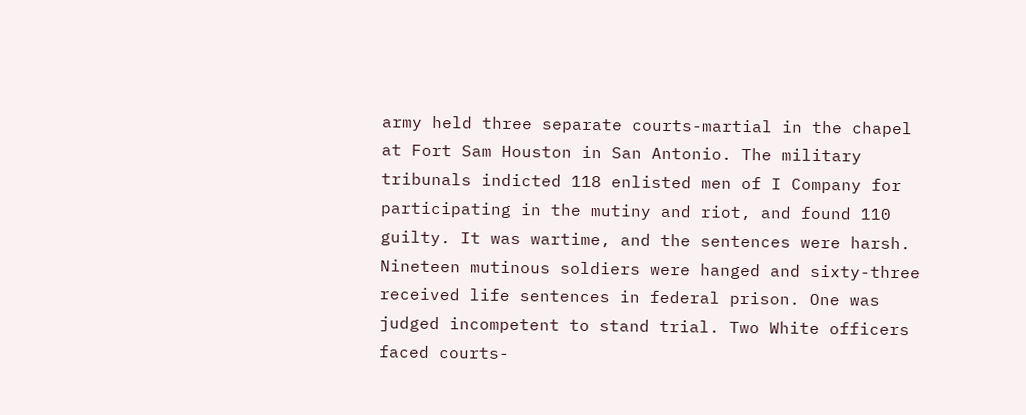army held three separate courts-martial in the chapel at Fort Sam Houston in San Antonio. The military tribunals indicted 118 enlisted men of I Company for participating in the mutiny and riot, and found 110 guilty. It was wartime, and the sentences were harsh. Nineteen mutinous soldiers were hanged and sixty-three received life sentences in federal prison. One was judged incompetent to stand trial. Two White officers faced courts-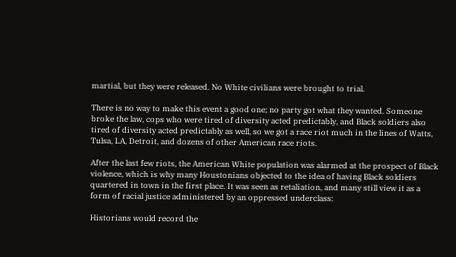martial, but they were released. No White civilians were brought to trial.

There is no way to make this event a good one; no party got what they wanted. Someone broke the law, cops who were tired of diversity acted predictably, and Black soldiers also tired of diversity acted predictably as well, so we got a race riot much in the lines of Watts, Tulsa, LA, Detroit, and dozens of other American race riots.

After the last few riots, the American White population was alarmed at the prospect of Black violence, which is why many Houstonians objected to the idea of having Black soldiers quartered in town in the first place. It was seen as retaliation, and many still view it as a form of racial justice administered by an oppressed underclass:

Historians would record the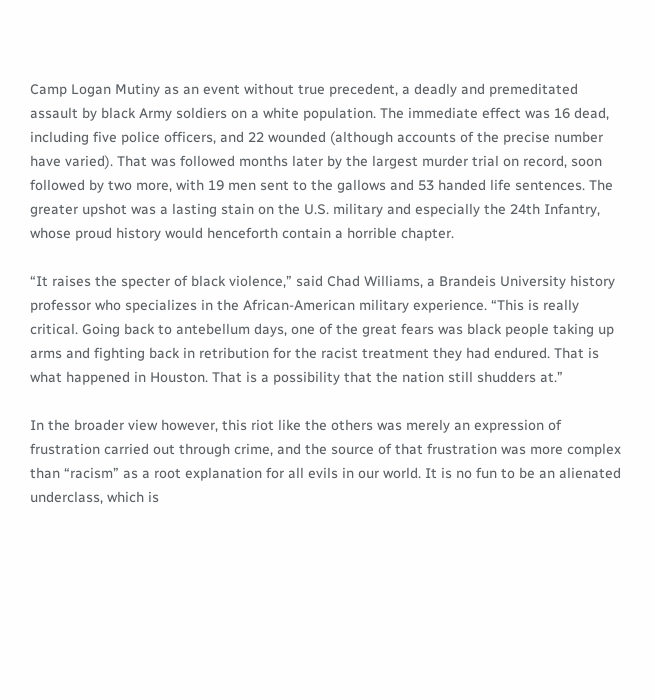Camp Logan Mutiny as an event without true precedent, a deadly and premeditated assault by black Army soldiers on a white population. The immediate effect was 16 dead, including five police officers, and 22 wounded (although accounts of the precise number have varied). That was followed months later by the largest murder trial on record, soon followed by two more, with 19 men sent to the gallows and 53 handed life sentences. The greater upshot was a lasting stain on the U.S. military and especially the 24th Infantry, whose proud history would henceforth contain a horrible chapter.

“It raises the specter of black violence,” said Chad Williams, a Brandeis University history professor who specializes in the African-American military experience. “This is really critical. Going back to antebellum days, one of the great fears was black people taking up arms and fighting back in retribution for the racist treatment they had endured. That is what happened in Houston. That is a possibility that the nation still shudders at.”

In the broader view however, this riot like the others was merely an expression of frustration carried out through crime, and the source of that frustration was more complex than “racism” as a root explanation for all evils in our world. It is no fun to be an alienated underclass, which is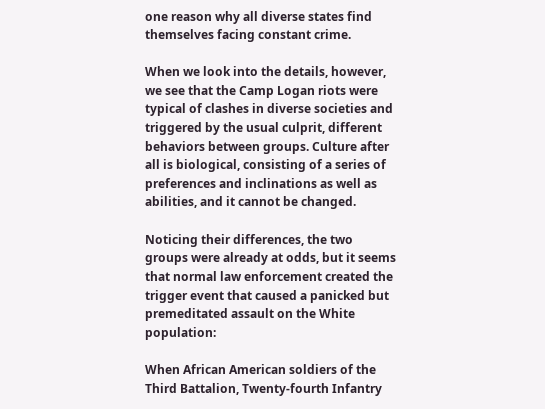one reason why all diverse states find themselves facing constant crime.

When we look into the details, however, we see that the Camp Logan riots were typical of clashes in diverse societies and triggered by the usual culprit, different behaviors between groups. Culture after all is biological, consisting of a series of preferences and inclinations as well as abilities, and it cannot be changed.

Noticing their differences, the two groups were already at odds, but it seems that normal law enforcement created the trigger event that caused a panicked but premeditated assault on the White population:

When African American soldiers of the Third Battalion, Twenty-fourth Infantry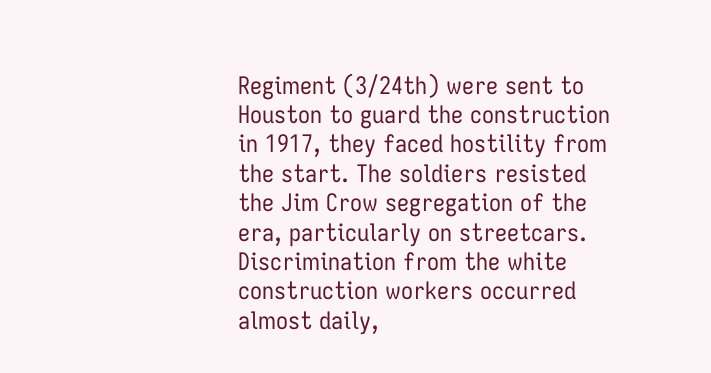Regiment (3/24th) were sent to Houston to guard the construction in 1917, they faced hostility from the start. The soldiers resisted the Jim Crow segregation of the era, particularly on streetcars. Discrimination from the white construction workers occurred almost daily,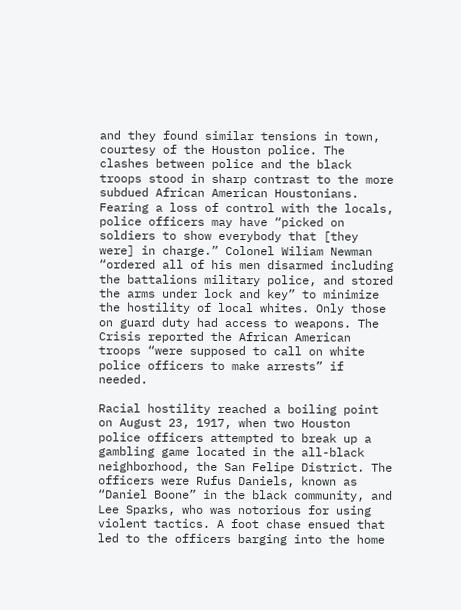and they found similar tensions in town, courtesy of the Houston police. The clashes between police and the black troops stood in sharp contrast to the more subdued African American Houstonians. Fearing a loss of control with the locals, police officers may have “picked on soldiers to show everybody that [they were] in charge.” Colonel Wiliam Newman “ordered all of his men disarmed including the battalions military police, and stored the arms under lock and key” to minimize the hostility of local whites. Only those on guard duty had access to weapons. The Crisis reported the African American troops “were supposed to call on white police officers to make arrests” if needed.

Racial hostility reached a boiling point on August 23, 1917, when two Houston police officers attempted to break up a gambling game located in the all-black neighborhood, the San Felipe District. The officers were Rufus Daniels, known as “Daniel Boone” in the black community, and Lee Sparks, who was notorious for using violent tactics. A foot chase ensued that led to the officers barging into the home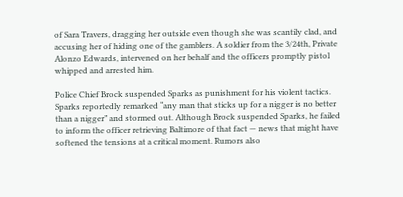of Sara Travers, dragging her outside even though she was scantily clad, and accusing her of hiding one of the gamblers. A soldier from the 3/24th, Private Alonzo Edwards, intervened on her behalf and the officers promptly pistol whipped and arrested him.

Police Chief Brock suspended Sparks as punishment for his violent tactics. Sparks reportedly remarked “any man that sticks up for a nigger is no better than a nigger” and stormed out. Although Brock suspended Sparks, he failed to inform the officer retrieving Baltimore of that fact — news that might have softened the tensions at a critical moment. Rumors also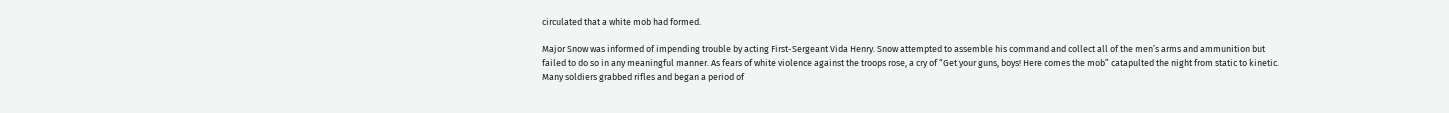circulated that a white mob had formed.

Major Snow was informed of impending trouble by acting First-Sergeant Vida Henry. Snow attempted to assemble his command and collect all of the men’s arms and ammunition but failed to do so in any meaningful manner. As fears of white violence against the troops rose, a cry of “Get your guns, boys! Here comes the mob” catapulted the night from static to kinetic. Many soldiers grabbed rifles and began a period of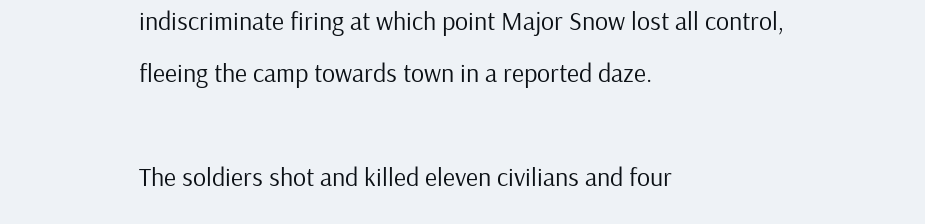indiscriminate firing at which point Major Snow lost all control, fleeing the camp towards town in a reported daze.

The soldiers shot and killed eleven civilians and four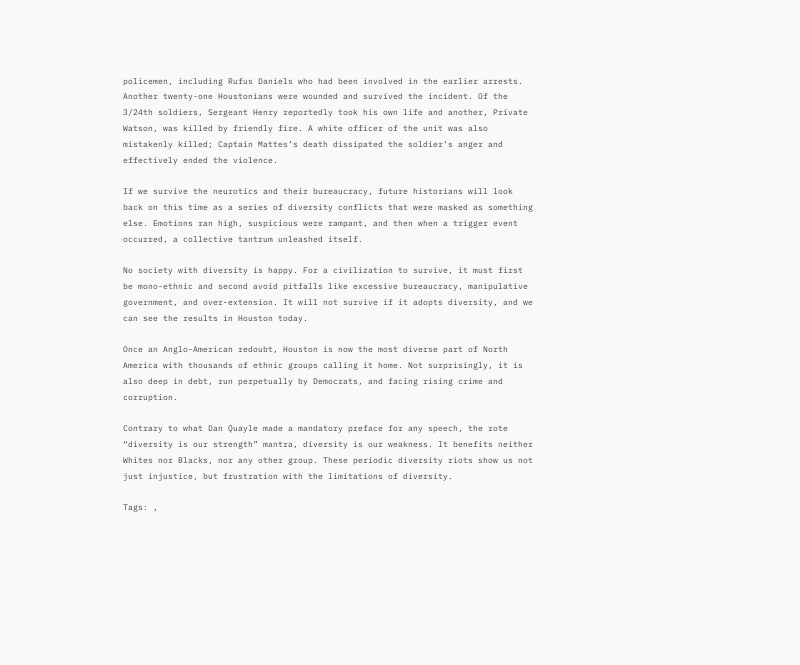policemen, including Rufus Daniels who had been involved in the earlier arrests. Another twenty-one Houstonians were wounded and survived the incident. Of the 3/24th soldiers, Sergeant Henry reportedly took his own life and another, Private Watson, was killed by friendly fire. A white officer of the unit was also mistakenly killed; Captain Mattes’s death dissipated the soldier’s anger and effectively ended the violence.

If we survive the neurotics and their bureaucracy, future historians will look back on this time as a series of diversity conflicts that were masked as something else. Emotions ran high, suspicious were rampant, and then when a trigger event occurred, a collective tantrum unleashed itself.

No society with diversity is happy. For a civilization to survive, it must first be mono-ethnic and second avoid pitfalls like excessive bureaucracy, manipulative government, and over-extension. It will not survive if it adopts diversity, and we can see the results in Houston today.

Once an Anglo-American redoubt, Houston is now the most diverse part of North America with thousands of ethnic groups calling it home. Not surprisingly, it is also deep in debt, run perpetually by Democrats, and facing rising crime and corruption.

Contrary to what Dan Quayle made a mandatory preface for any speech, the rote “diversity is our strength” mantra, diversity is our weakness. It benefits neither Whites nor Blacks, nor any other group. These periodic diversity riots show us not just injustice, but frustration with the limitations of diversity.

Tags: ,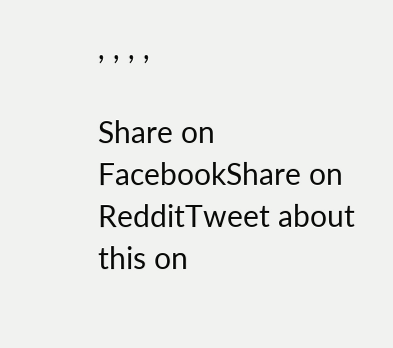, , , ,

Share on FacebookShare on RedditTweet about this on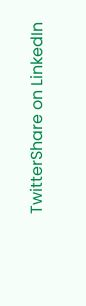TwitterShare on LinkedIn